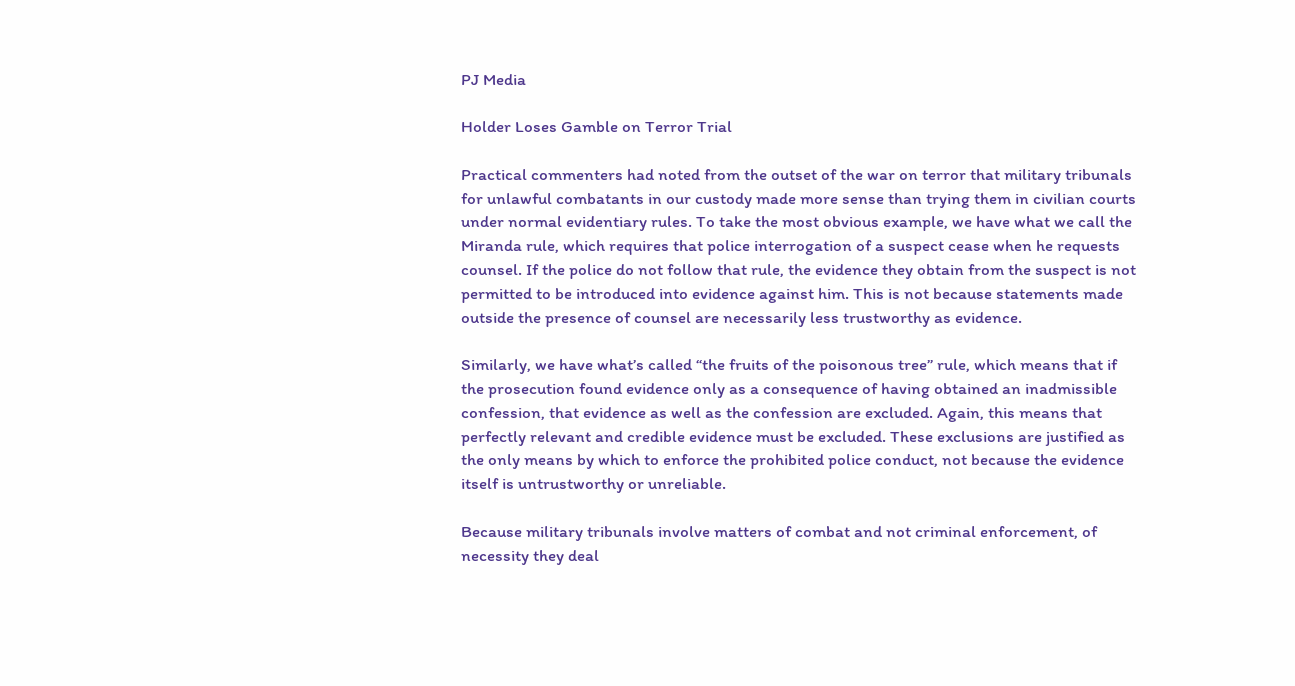PJ Media

Holder Loses Gamble on Terror Trial

Practical commenters had noted from the outset of the war on terror that military tribunals for unlawful combatants in our custody made more sense than trying them in civilian courts under normal evidentiary rules. To take the most obvious example, we have what we call the Miranda rule, which requires that police interrogation of a suspect cease when he requests counsel. If the police do not follow that rule, the evidence they obtain from the suspect is not permitted to be introduced into evidence against him. This is not because statements made outside the presence of counsel are necessarily less trustworthy as evidence.

Similarly, we have what’s called “the fruits of the poisonous tree” rule, which means that if the prosecution found evidence only as a consequence of having obtained an inadmissible confession, that evidence as well as the confession are excluded. Again, this means that perfectly relevant and credible evidence must be excluded. These exclusions are justified as the only means by which to enforce the prohibited police conduct, not because the evidence itself is untrustworthy or unreliable.

Because military tribunals involve matters of combat and not criminal enforcement, of necessity they deal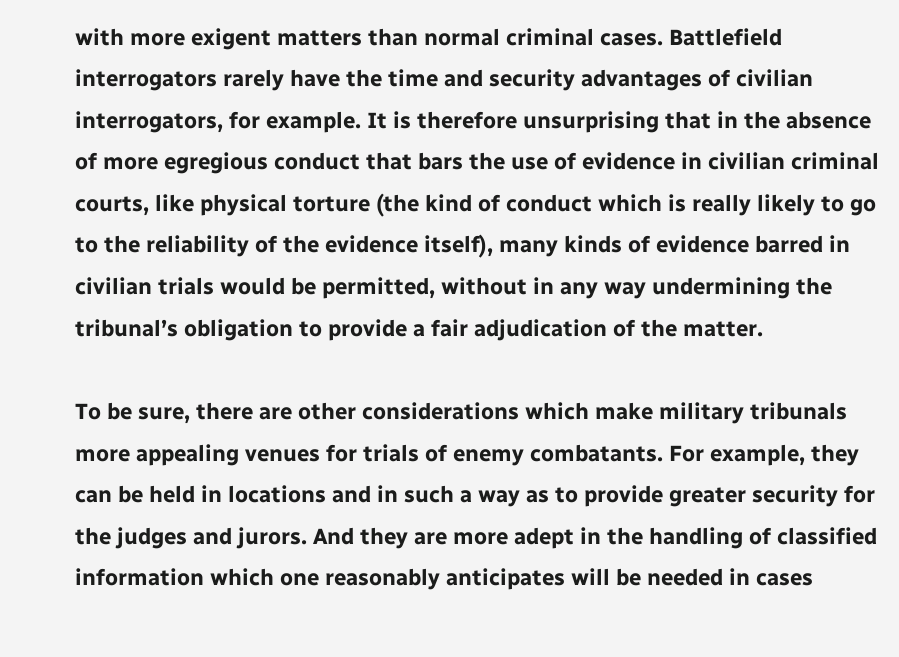with more exigent matters than normal criminal cases. Battlefield interrogators rarely have the time and security advantages of civilian interrogators, for example. It is therefore unsurprising that in the absence of more egregious conduct that bars the use of evidence in civilian criminal courts, like physical torture (the kind of conduct which is really likely to go to the reliability of the evidence itself), many kinds of evidence barred in civilian trials would be permitted, without in any way undermining the tribunal’s obligation to provide a fair adjudication of the matter.

To be sure, there are other considerations which make military tribunals more appealing venues for trials of enemy combatants. For example, they can be held in locations and in such a way as to provide greater security for the judges and jurors. And they are more adept in the handling of classified information which one reasonably anticipates will be needed in cases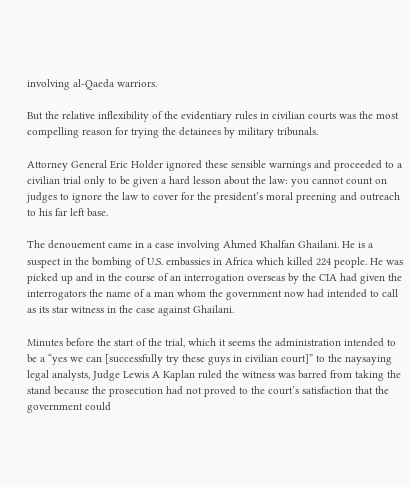involving al-Qaeda warriors.

But the relative inflexibility of the evidentiary rules in civilian courts was the most compelling reason for trying the detainees by military tribunals.

Attorney General Eric Holder ignored these sensible warnings and proceeded to a civilian trial only to be given a hard lesson about the law: you cannot count on judges to ignore the law to cover for the president’s moral preening and outreach to his far left base.

The denouement came in a case involving Ahmed Khalfan Ghailani. He is a suspect in the bombing of U.S. embassies in Africa which killed 224 people. He was picked up and in the course of an interrogation overseas by the CIA had given the interrogators the name of a man whom the government now had intended to call as its star witness in the case against Ghailani.

Minutes before the start of the trial, which it seems the administration intended to be a “yes we can [successfully try these guys in civilian court]” to the naysaying legal analysts, Judge Lewis A Kaplan ruled the witness was barred from taking the stand because the prosecution had not proved to the court’s satisfaction that the government could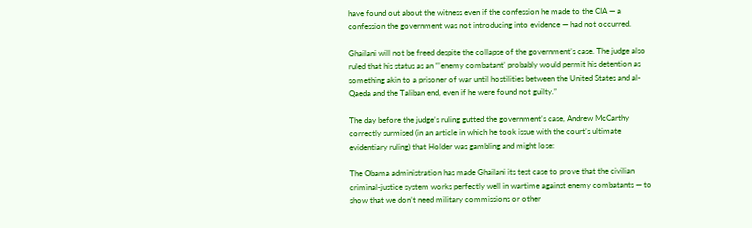have found out about the witness even if the confession he made to the CIA — a confession the government was not introducing into evidence — had not occurred.

Ghailani will not be freed despite the collapse of the government’s case. The judge also  ruled that his status as an “’enemy combatant’ probably would permit his detention as something akin to a prisoner of war until hostilities between the United States and al-Qaeda and the Taliban end, even if he were found not guilty.”

The day before the judge’s ruling gutted the government’s case, Andrew McCarthy correctly surmised (in an article in which he took issue with the court’s ultimate evidentiary ruling) that Holder was gambling and might lose:

The Obama administration has made Ghailani its test case to prove that the civilian criminal-justice system works perfectly well in wartime against enemy combatants — to show that we don’t need military commissions or other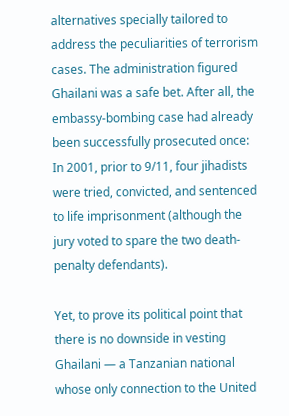alternatives specially tailored to address the peculiarities of terrorism cases. The administration figured Ghailani was a safe bet. After all, the embassy-bombing case had already been successfully prosecuted once: In 2001, prior to 9/11, four jihadists were tried, convicted, and sentenced to life imprisonment (although the jury voted to spare the two death-penalty defendants).

Yet, to prove its political point that there is no downside in vesting Ghailani — a Tanzanian national whose only connection to the United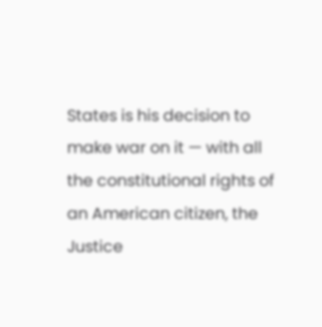States is his decision to make war on it — with all the constitutional rights of an American citizen, the Justice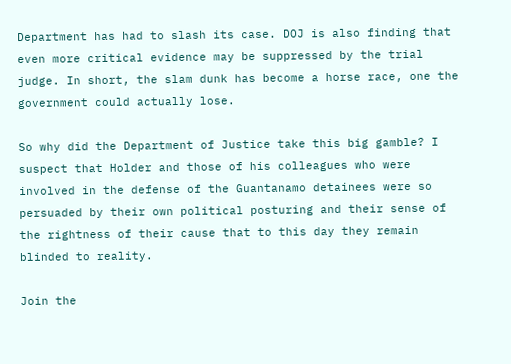Department has had to slash its case. DOJ is also finding that even more critical evidence may be suppressed by the trial judge. In short, the slam dunk has become a horse race, one the government could actually lose.

So why did the Department of Justice take this big gamble? I suspect that Holder and those of his colleagues who were involved in the defense of the Guantanamo detainees were so persuaded by their own political posturing and their sense of the rightness of their cause that to this day they remain blinded to reality.

Join the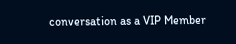conversation as a VIP Member